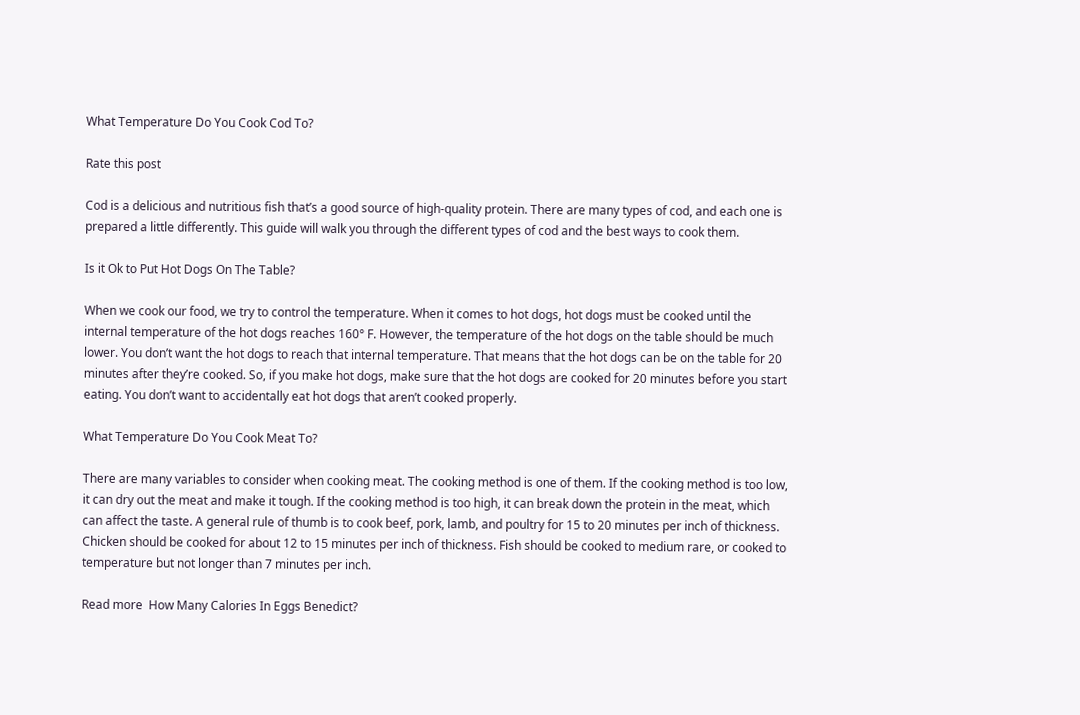What Temperature Do You Cook Cod To?

Rate this post

Cod is a delicious and nutritious fish that’s a good source of high-quality protein. There are many types of cod, and each one is prepared a little differently. This guide will walk you through the different types of cod and the best ways to cook them.

Is it Ok to Put Hot Dogs On The Table?

When we cook our food, we try to control the temperature. When it comes to hot dogs, hot dogs must be cooked until the internal temperature of the hot dogs reaches 160° F. However, the temperature of the hot dogs on the table should be much lower. You don’t want the hot dogs to reach that internal temperature. That means that the hot dogs can be on the table for 20 minutes after they’re cooked. So, if you make hot dogs, make sure that the hot dogs are cooked for 20 minutes before you start eating. You don’t want to accidentally eat hot dogs that aren’t cooked properly.

What Temperature Do You Cook Meat To?

There are many variables to consider when cooking meat. The cooking method is one of them. If the cooking method is too low, it can dry out the meat and make it tough. If the cooking method is too high, it can break down the protein in the meat, which can affect the taste. A general rule of thumb is to cook beef, pork, lamb, and poultry for 15 to 20 minutes per inch of thickness. Chicken should be cooked for about 12 to 15 minutes per inch of thickness. Fish should be cooked to medium rare, or cooked to temperature but not longer than 7 minutes per inch.

Read more  How Many Calories In Eggs Benedict?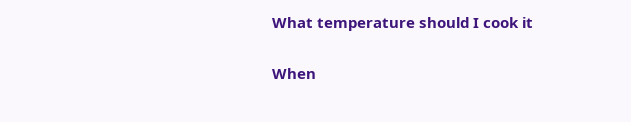What temperature should I cook it

When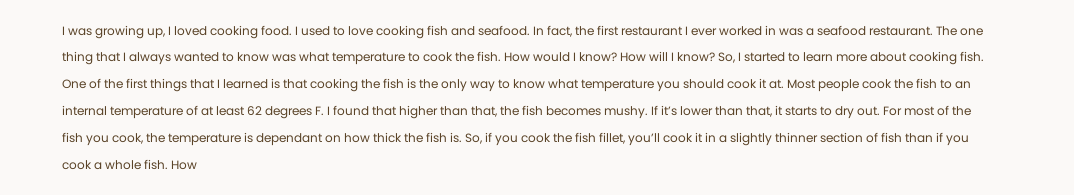I was growing up, I loved cooking food. I used to love cooking fish and seafood. In fact, the first restaurant I ever worked in was a seafood restaurant. The one thing that I always wanted to know was what temperature to cook the fish. How would I know? How will I know? So, I started to learn more about cooking fish. One of the first things that I learned is that cooking the fish is the only way to know what temperature you should cook it at. Most people cook the fish to an internal temperature of at least 62 degrees F. I found that higher than that, the fish becomes mushy. If it’s lower than that, it starts to dry out. For most of the fish you cook, the temperature is dependant on how thick the fish is. So, if you cook the fish fillet, you’ll cook it in a slightly thinner section of fish than if you cook a whole fish. How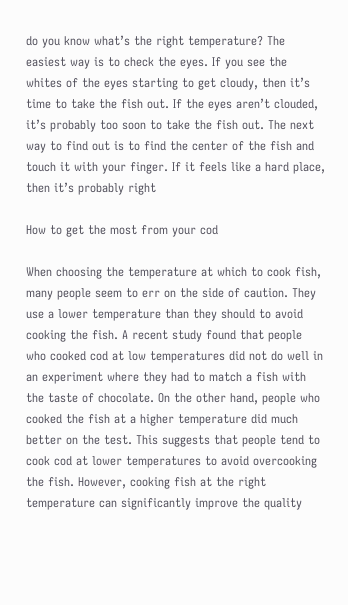do you know what’s the right temperature? The easiest way is to check the eyes. If you see the whites of the eyes starting to get cloudy, then it’s time to take the fish out. If the eyes aren’t clouded, it’s probably too soon to take the fish out. The next way to find out is to find the center of the fish and touch it with your finger. If it feels like a hard place, then it’s probably right

How to get the most from your cod

When choosing the temperature at which to cook fish, many people seem to err on the side of caution. They use a lower temperature than they should to avoid cooking the fish. A recent study found that people who cooked cod at low temperatures did not do well in an experiment where they had to match a fish with the taste of chocolate. On the other hand, people who cooked the fish at a higher temperature did much better on the test. This suggests that people tend to cook cod at lower temperatures to avoid overcooking the fish. However, cooking fish at the right temperature can significantly improve the quality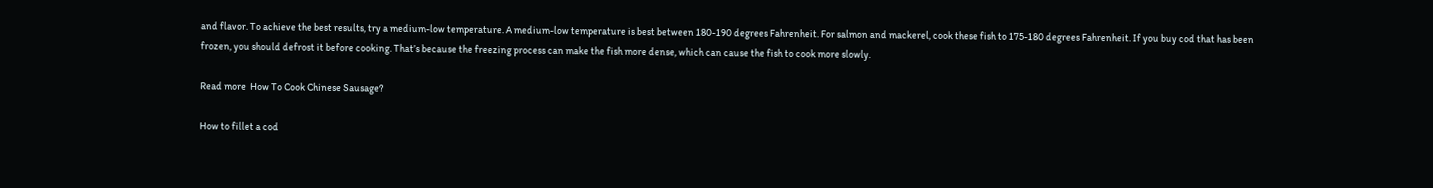and flavor. To achieve the best results, try a medium-low temperature. A medium-low temperature is best between 180-190 degrees Fahrenheit. For salmon and mackerel, cook these fish to 175-180 degrees Fahrenheit. If you buy cod that has been frozen, you should defrost it before cooking. That’s because the freezing process can make the fish more dense, which can cause the fish to cook more slowly.

Read more  How To Cook Chinese Sausage?

How to fillet a cod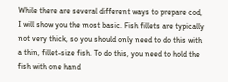While there are several different ways to prepare cod, I will show you the most basic. Fish fillets are typically not very thick, so you should only need to do this with a thin, fillet-size fish. To do this, you need to hold the fish with one hand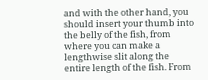and with the other hand, you should insert your thumb into the belly of the fish, from where you can make a lengthwise slit along the entire length of the fish. From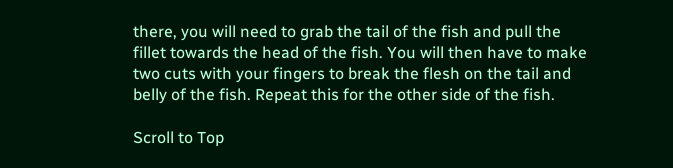there, you will need to grab the tail of the fish and pull the fillet towards the head of the fish. You will then have to make two cuts with your fingers to break the flesh on the tail and belly of the fish. Repeat this for the other side of the fish.

Scroll to Top